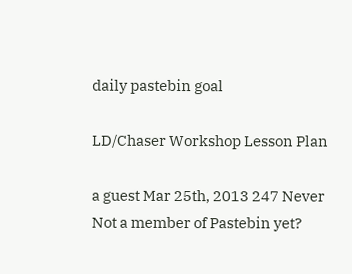daily pastebin goal

LD/Chaser Workshop Lesson Plan

a guest Mar 25th, 2013 247 Never
Not a member of Pastebin yet?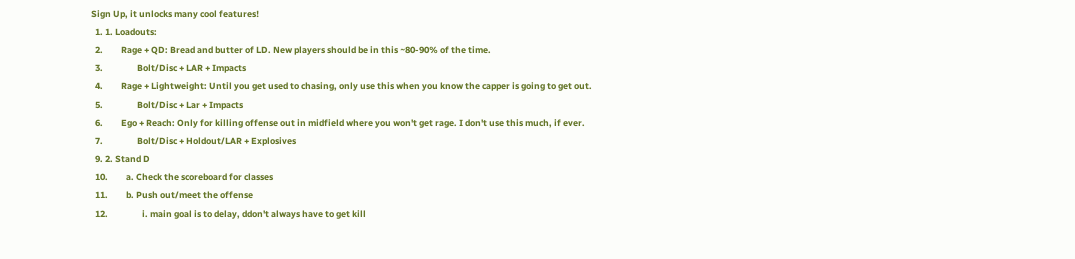Sign Up, it unlocks many cool features!
  1. 1. Loadouts:
  2.         Rage + QD: Bread and butter of LD. New players should be in this ~80-90% of the time.
  3.                 Bolt/Disc + LAR + Impacts
  4.         Rage + Lightweight: Until you get used to chasing, only use this when you know the capper is going to get out.
  5.                 Bolt/Disc + Lar + Impacts
  6.         Ego + Reach: Only for killing offense out in midfield where you won't get rage. I don't use this much, if ever.
  7.                 Bolt/Disc + Holdout/LAR + Explosives
  9. 2. Stand D
  10.         a. Check the scoreboard for classes
  11.         b. Push out/meet the offense
  12.                 i. main goal is to delay, ddon't always have to get kill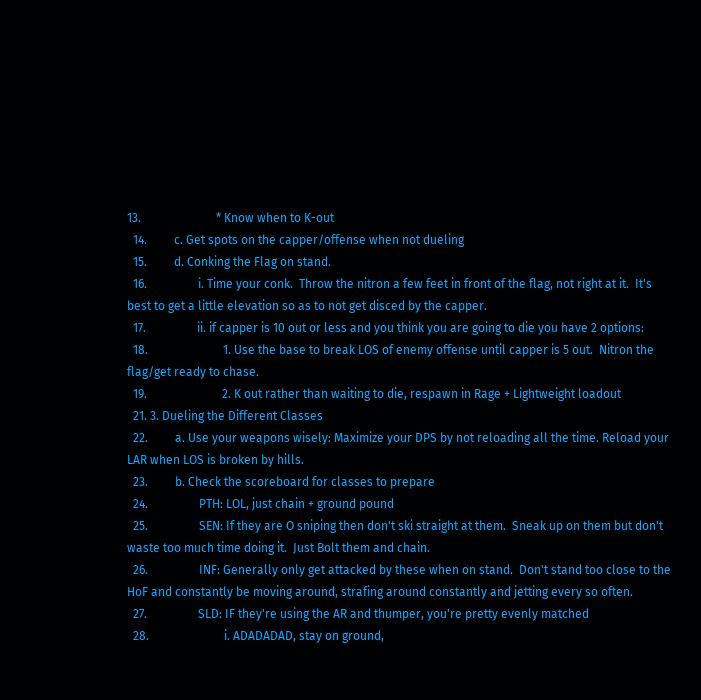13.                         * Know when to K-out
  14.         c. Get spots on the capper/offense when not dueling
  15.         d. Conking the Flag on stand.
  16.                 i. Time your conk.  Throw the nitron a few feet in front of the flag, not right at it.  It's best to get a little elevation so as to not get disced by the capper.
  17.                 ii. if capper is 10 out or less and you think you are going to die you have 2 options:
  18.                         1. Use the base to break LOS of enemy offense until capper is 5 out.  Nitron the flag/get ready to chase.
  19.                         2. K out rather than waiting to die, respawn in Rage + Lightweight loadout
  21. 3. Dueling the Different Classes
  22.         a. Use your weapons wisely: Maximize your DPS by not reloading all the time. Reload your LAR when LOS is broken by hills.
  23.         b. Check the scoreboard for classes to prepare
  24.                 PTH: LOL, just chain + ground pound
  25.                 SEN: If they are O sniping then don't ski straight at them.  Sneak up on them but don't waste too much time doing it.  Just Bolt them and chain.
  26.                 INF: Generally only get attacked by these when on stand.  Don't stand too close to the HoF and constantly be moving around, strafing around constantly and jetting every so often.
  27.                 SLD: IF they're using the AR and thumper, you're pretty evenly matched
  28.                         i. ADADADAD, stay on ground,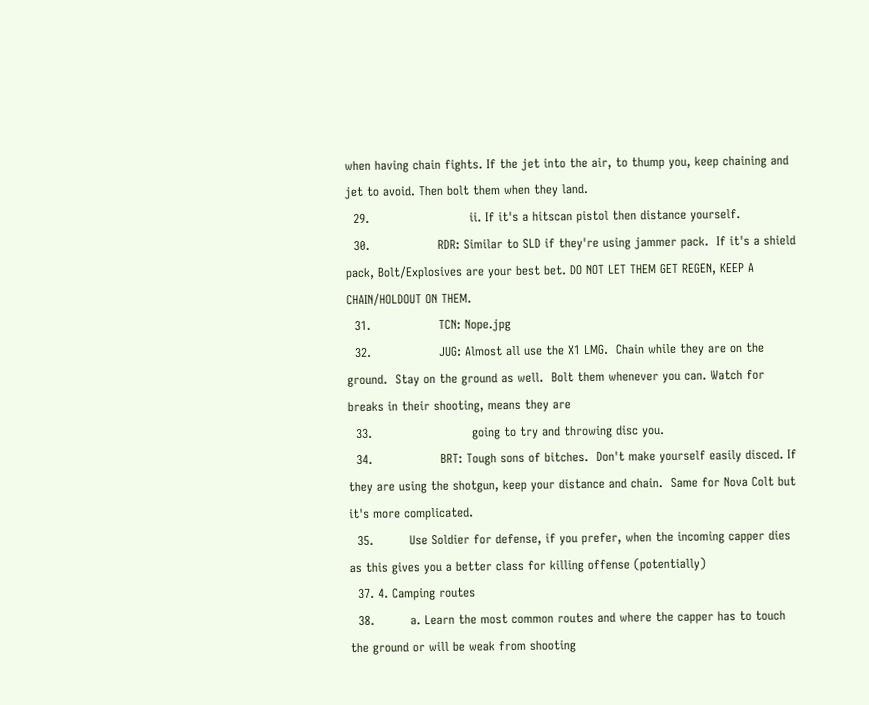when having chain fights. If the jet into the air, to thump you, keep chaining and jet to avoid. Then bolt them when they land.
  29.                         ii. If it's a hitscan pistol then distance yourself.
  30.                 RDR: Similar to SLD if they're using jammer pack.  If it's a shield pack, Bolt/Explosives are your best bet. DO NOT LET THEM GET REGEN, KEEP A CHAIN/HOLDOUT ON THEM.
  31.                 TCN: Nope.jpg
  32.                 JUG: Almost all use the X1 LMG.  Chain while they are on the ground.  Stay on the ground as well.  Bolt them whenever you can. Watch for breaks in their shooting, means they are
  33.                         going to try and throwing disc you.
  34.                 BRT: Tough sons of bitches.  Don't make yourself easily disced. If they are using the shotgun, keep your distance and chain.  Same for Nova Colt but it's more complicated.
  35.         Use Soldier for defense, if you prefer, when the incoming capper dies as this gives you a better class for killing offense (potentially)
  37. 4. Camping routes
  38.         a. Learn the most common routes and where the capper has to touch the ground or will be weak from shooting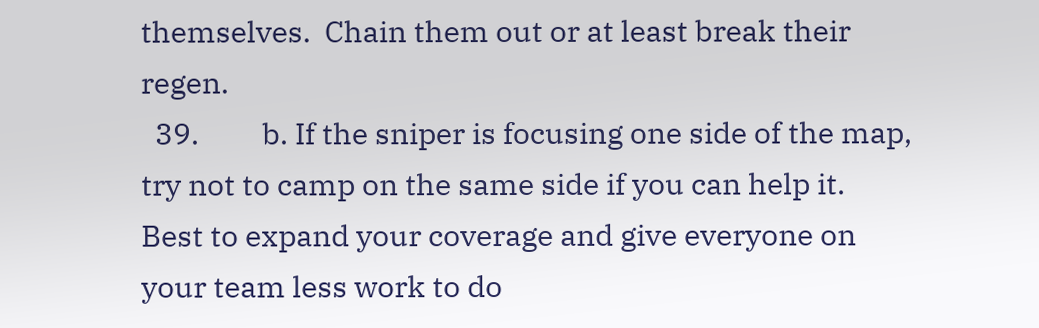themselves.  Chain them out or at least break their regen.
  39.         b. If the sniper is focusing one side of the map, try not to camp on the same side if you can help it.  Best to expand your coverage and give everyone on your team less work to do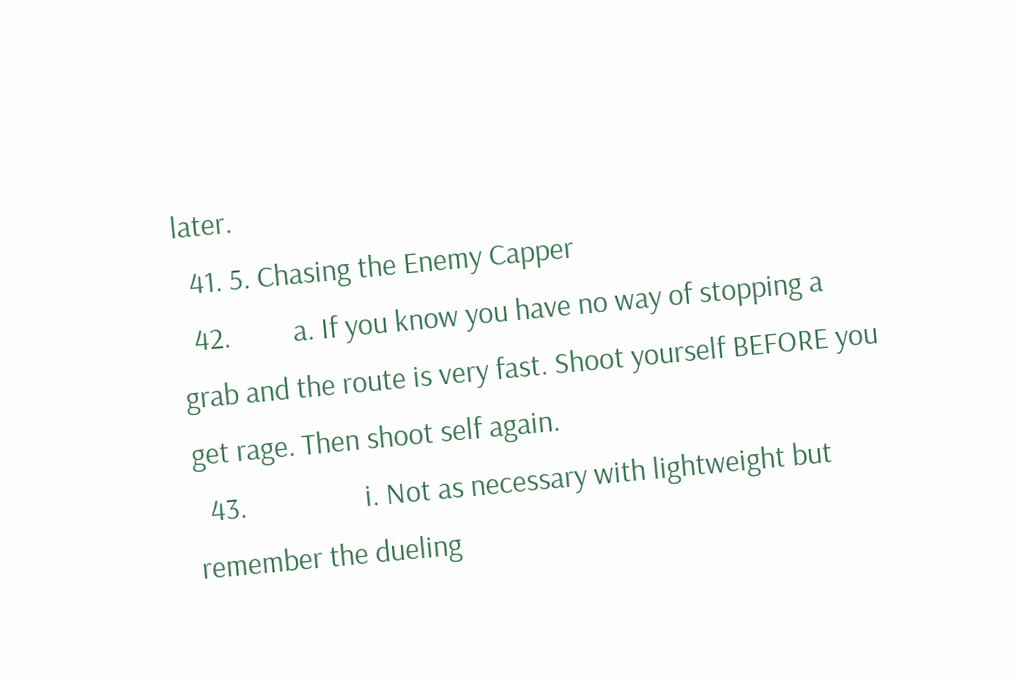later.
  41. 5. Chasing the Enemy Capper
  42.         a. If you know you have no way of stopping a grab and the route is very fast. Shoot yourself BEFORE you get rage. Then shoot self again.
  43.                 i. Not as necessary with lightweight but remember the dueling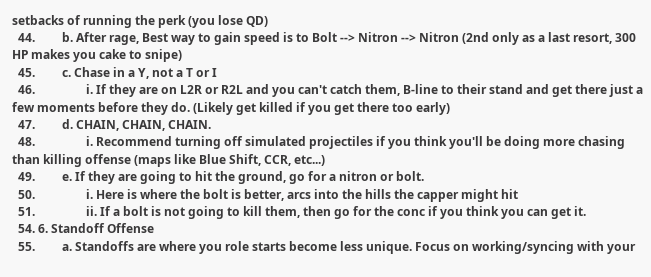setbacks of running the perk (you lose QD)
  44.         b. After rage, Best way to gain speed is to Bolt --> Nitron --> Nitron (2nd only as a last resort, 300 HP makes you cake to snipe)
  45.         c. Chase in a Y, not a T or I
  46.                 i. If they are on L2R or R2L and you can't catch them, B-line to their stand and get there just a few moments before they do. (Likely get killed if you get there too early)
  47.         d. CHAIN, CHAIN, CHAIN.
  48.                 i. Recommend turning off simulated projectiles if you think you'll be doing more chasing than killing offense (maps like Blue Shift, CCR, etc...)
  49.         e. If they are going to hit the ground, go for a nitron or bolt.
  50.                 i. Here is where the bolt is better, arcs into the hills the capper might hit
  51.                 ii. If a bolt is not going to kill them, then go for the conc if you think you can get it.
  54. 6. Standoff Offense
  55.         a. Standoffs are where you role starts become less unique. Focus on working/syncing with your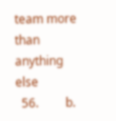team more than anything else
  56.         b.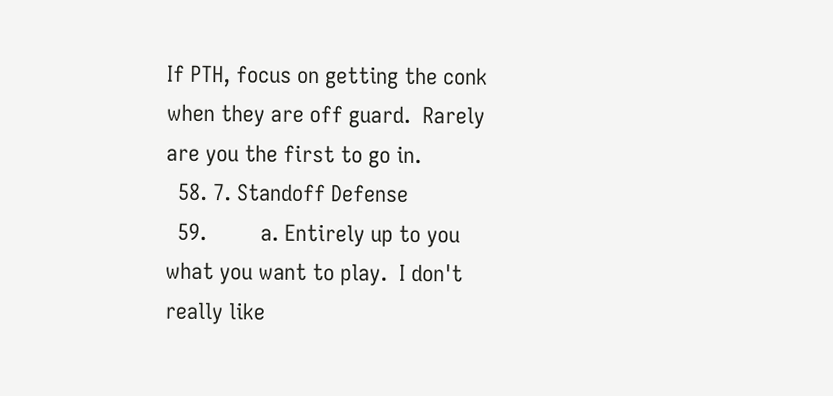If PTH, focus on getting the conk when they are off guard.  Rarely are you the first to go in.
  58. 7. Standoff Defense
  59.         a. Entirely up to you what you want to play.  I don't really like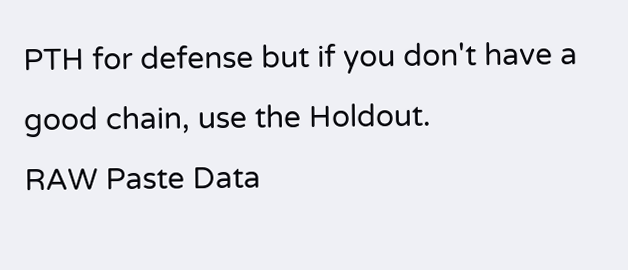PTH for defense but if you don't have a good chain, use the Holdout.
RAW Paste Data